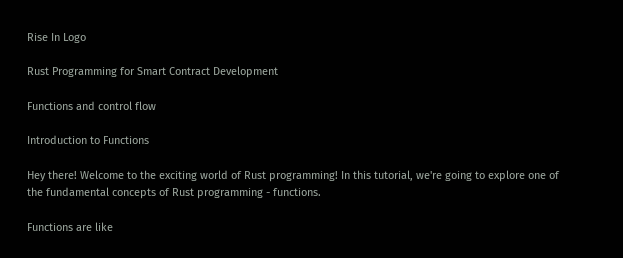Rise In Logo

Rust Programming for Smart Contract Development

Functions and control flow

Introduction to Functions

Hey there! Welcome to the exciting world of Rust programming! In this tutorial, we're going to explore one of the fundamental concepts of Rust programming - functions.

Functions are like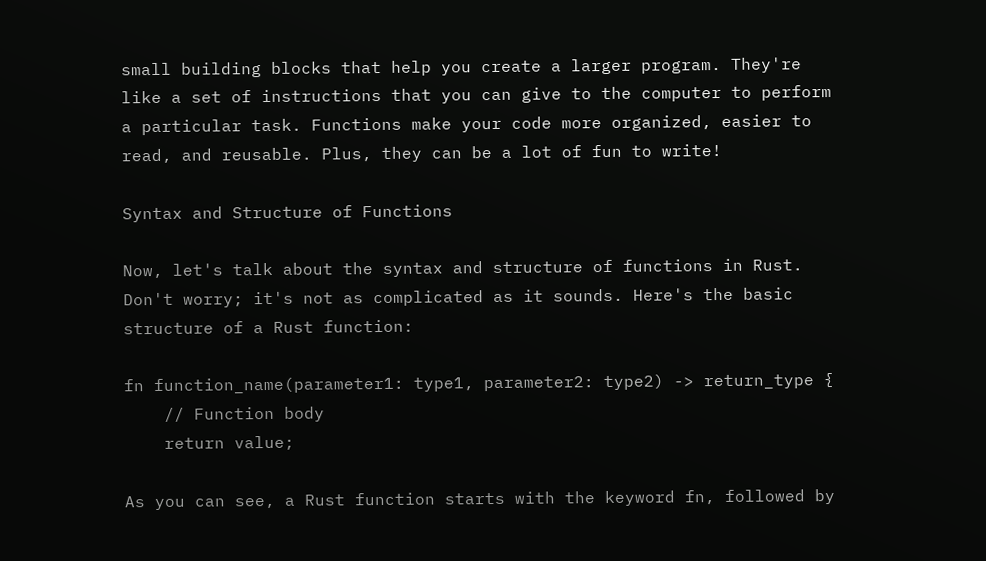small building blocks that help you create a larger program. They're like a set of instructions that you can give to the computer to perform a particular task. Functions make your code more organized, easier to read, and reusable. Plus, they can be a lot of fun to write!

Syntax and Structure of Functions

Now, let's talk about the syntax and structure of functions in Rust. Don't worry; it's not as complicated as it sounds. Here's the basic structure of a Rust function:

fn function_name(parameter1: type1, parameter2: type2) -> return_type {
    // Function body
    return value;

As you can see, a Rust function starts with the keyword fn, followed by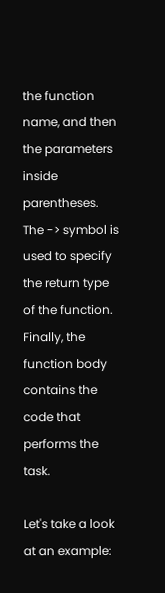the function name, and then the parameters inside parentheses. The -> symbol is used to specify the return type of the function. Finally, the function body contains the code that performs the task.

Let's take a look at an example: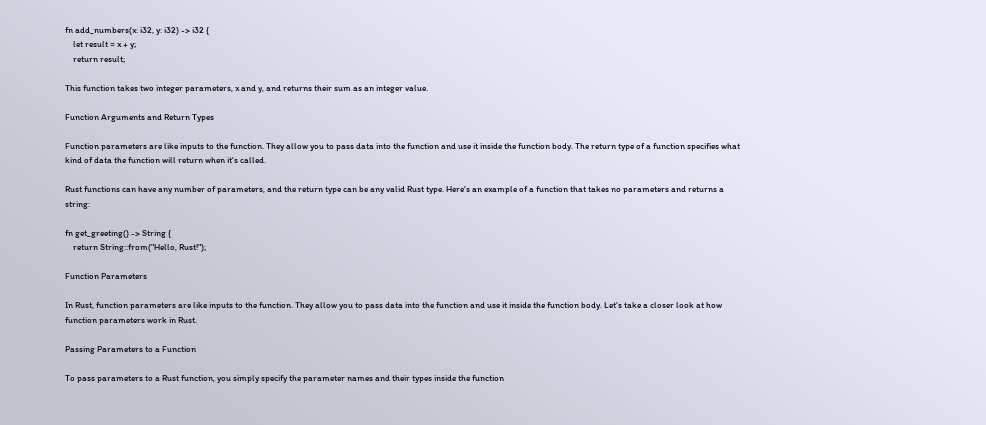fn add_numbers(x: i32, y: i32) -> i32 {
    let result = x + y;
    return result;

This function takes two integer parameters, x and y, and returns their sum as an integer value.

Function Arguments and Return Types

Function parameters are like inputs to the function. They allow you to pass data into the function and use it inside the function body. The return type of a function specifies what kind of data the function will return when it's called.

Rust functions can have any number of parameters, and the return type can be any valid Rust type. Here's an example of a function that takes no parameters and returns a string:

fn get_greeting() -> String {
    return String::from("Hello, Rust!");

Function Parameters

In Rust, function parameters are like inputs to the function. They allow you to pass data into the function and use it inside the function body. Let's take a closer look at how function parameters work in Rust.

Passing Parameters to a Function

To pass parameters to a Rust function, you simply specify the parameter names and their types inside the function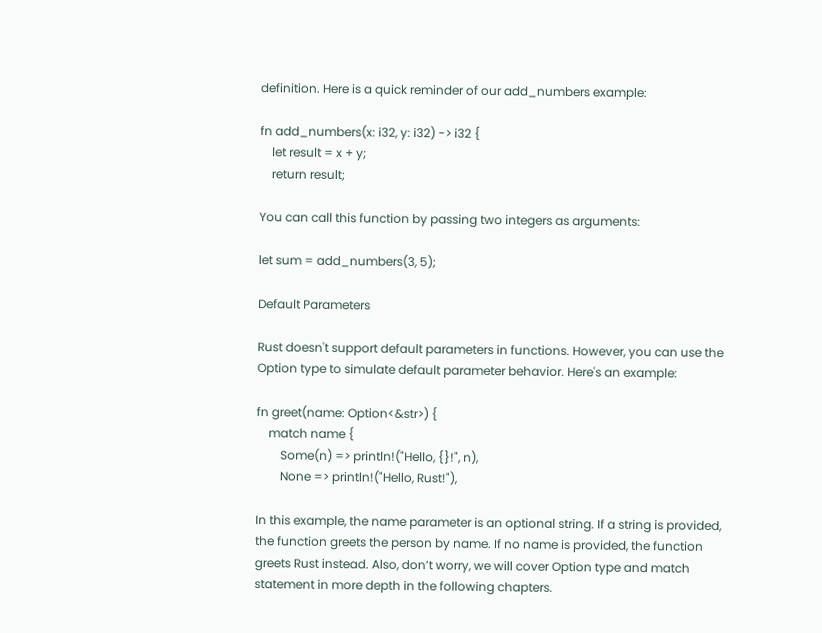definition. Here is a quick reminder of our add_numbers example:

fn add_numbers(x: i32, y: i32) -> i32 {
    let result = x + y;
    return result;

You can call this function by passing two integers as arguments:

let sum = add_numbers(3, 5);

Default Parameters

Rust doesn't support default parameters in functions. However, you can use the Option type to simulate default parameter behavior. Here's an example:

fn greet(name: Option<&str>) {
    match name {
        Some(n) => println!("Hello, {}!", n),
        None => println!("Hello, Rust!"),

In this example, the name parameter is an optional string. If a string is provided, the function greets the person by name. If no name is provided, the function greets Rust instead. Also, don’t worry, we will cover Option type and match statement in more depth in the following chapters.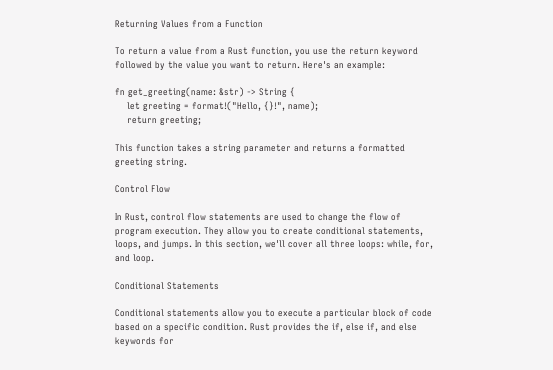Returning Values from a Function

To return a value from a Rust function, you use the return keyword followed by the value you want to return. Here's an example:

fn get_greeting(name: &str) -> String {
    let greeting = format!("Hello, {}!", name);
    return greeting;

This function takes a string parameter and returns a formatted greeting string.

Control Flow

In Rust, control flow statements are used to change the flow of program execution. They allow you to create conditional statements, loops, and jumps. In this section, we'll cover all three loops: while, for, and loop.

Conditional Statements

Conditional statements allow you to execute a particular block of code based on a specific condition. Rust provides the if, else if, and else keywords for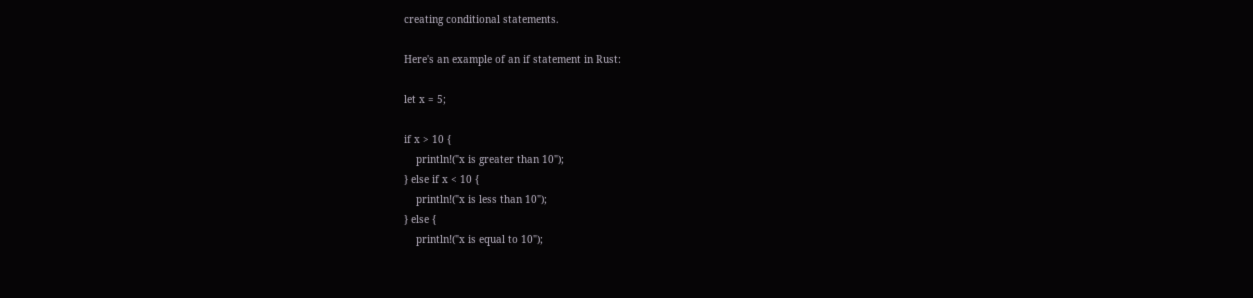creating conditional statements.

Here's an example of an if statement in Rust:

let x = 5;

if x > 10 {
    println!("x is greater than 10");
} else if x < 10 {
    println!("x is less than 10");
} else {
    println!("x is equal to 10");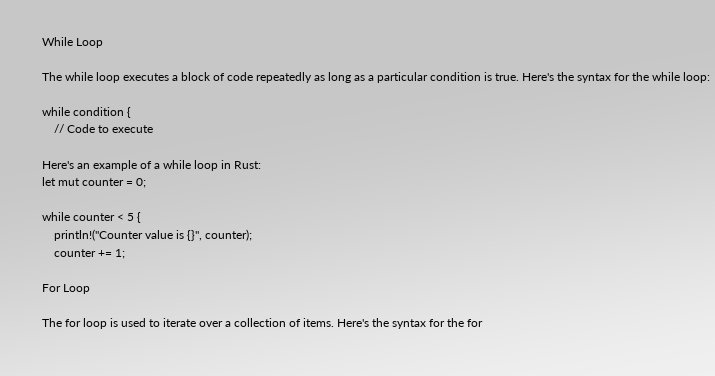While Loop

The while loop executes a block of code repeatedly as long as a particular condition is true. Here's the syntax for the while loop:

while condition {
    // Code to execute

Here's an example of a while loop in Rust:
let mut counter = 0;

while counter < 5 {
    println!("Counter value is {}", counter);
    counter += 1;

For Loop

The for loop is used to iterate over a collection of items. Here's the syntax for the for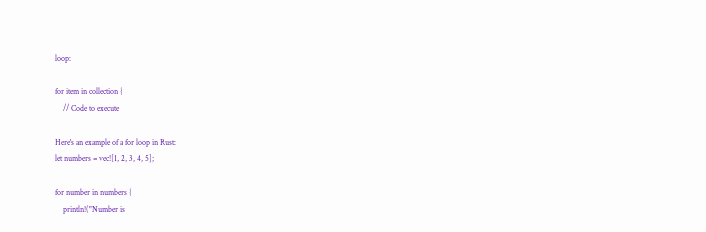loop:

for item in collection {
    // Code to execute

Here's an example of a for loop in Rust:
let numbers = vec![1, 2, 3, 4, 5];

for number in numbers {
    println!("Number is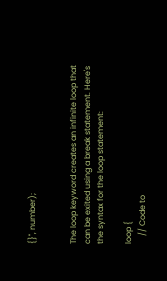{}", number);


The loop keyword creates an infinite loop that can be exited using a break statement. Here's the syntax for the loop statement:

loop {
    // Code to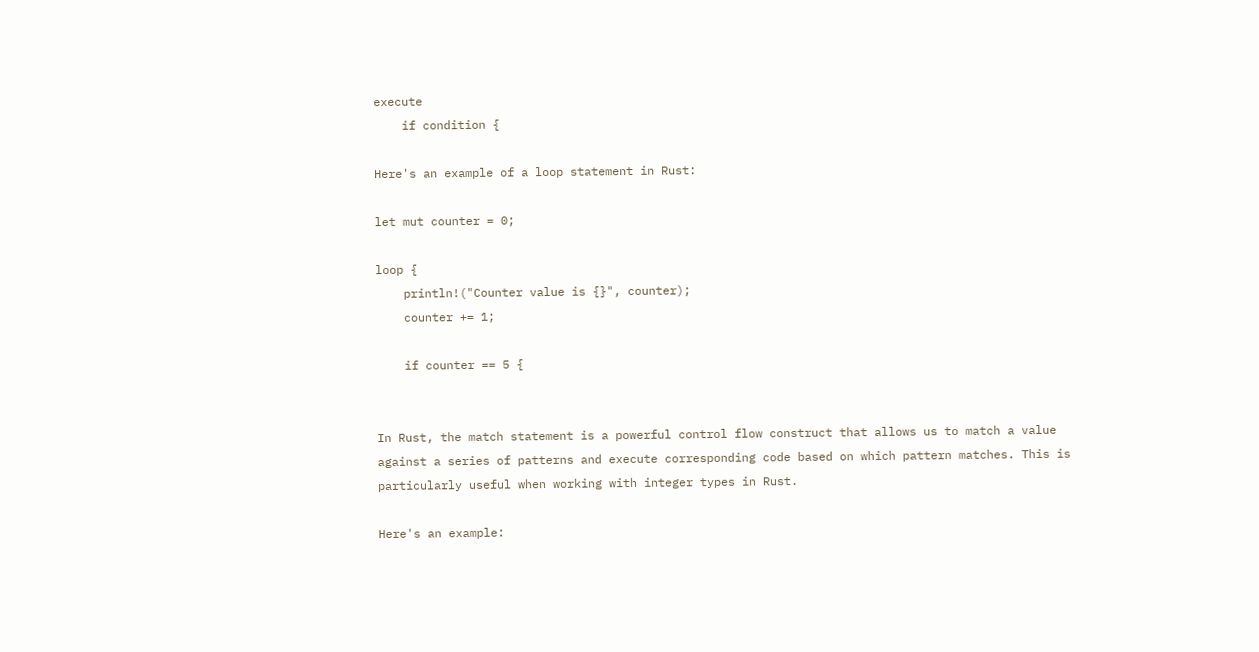execute
    if condition {

Here's an example of a loop statement in Rust:

let mut counter = 0;

loop {
    println!("Counter value is {}", counter);
    counter += 1;

    if counter == 5 {


In Rust, the match statement is a powerful control flow construct that allows us to match a value against a series of patterns and execute corresponding code based on which pattern matches. This is particularly useful when working with integer types in Rust.

Here's an example: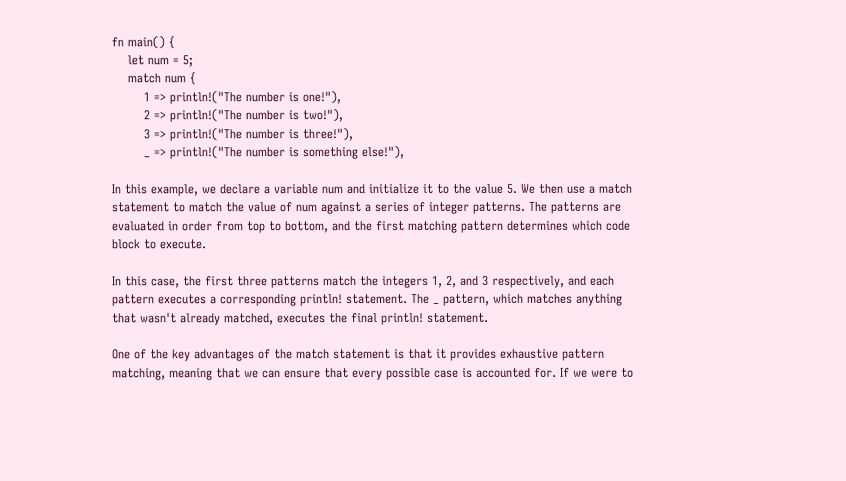fn main() {
    let num = 5;
    match num {
        1 => println!("The number is one!"),
        2 => println!("The number is two!"),
        3 => println!("The number is three!"),
        _ => println!("The number is something else!"),

In this example, we declare a variable num and initialize it to the value 5. We then use a match statement to match the value of num against a series of integer patterns. The patterns are evaluated in order from top to bottom, and the first matching pattern determines which code block to execute.

In this case, the first three patterns match the integers 1, 2, and 3 respectively, and each pattern executes a corresponding println! statement. The _ pattern, which matches anything that wasn't already matched, executes the final println! statement.

One of the key advantages of the match statement is that it provides exhaustive pattern matching, meaning that we can ensure that every possible case is accounted for. If we were to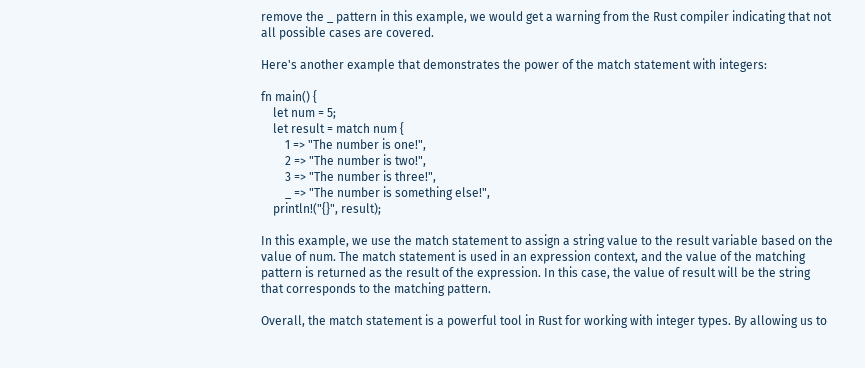remove the _ pattern in this example, we would get a warning from the Rust compiler indicating that not all possible cases are covered.

Here's another example that demonstrates the power of the match statement with integers:

fn main() {
    let num = 5;
    let result = match num {
        1 => "The number is one!",
        2 => "The number is two!",
        3 => "The number is three!",
        _ => "The number is something else!",
    println!("{}", result);

In this example, we use the match statement to assign a string value to the result variable based on the value of num. The match statement is used in an expression context, and the value of the matching pattern is returned as the result of the expression. In this case, the value of result will be the string that corresponds to the matching pattern.

Overall, the match statement is a powerful tool in Rust for working with integer types. By allowing us to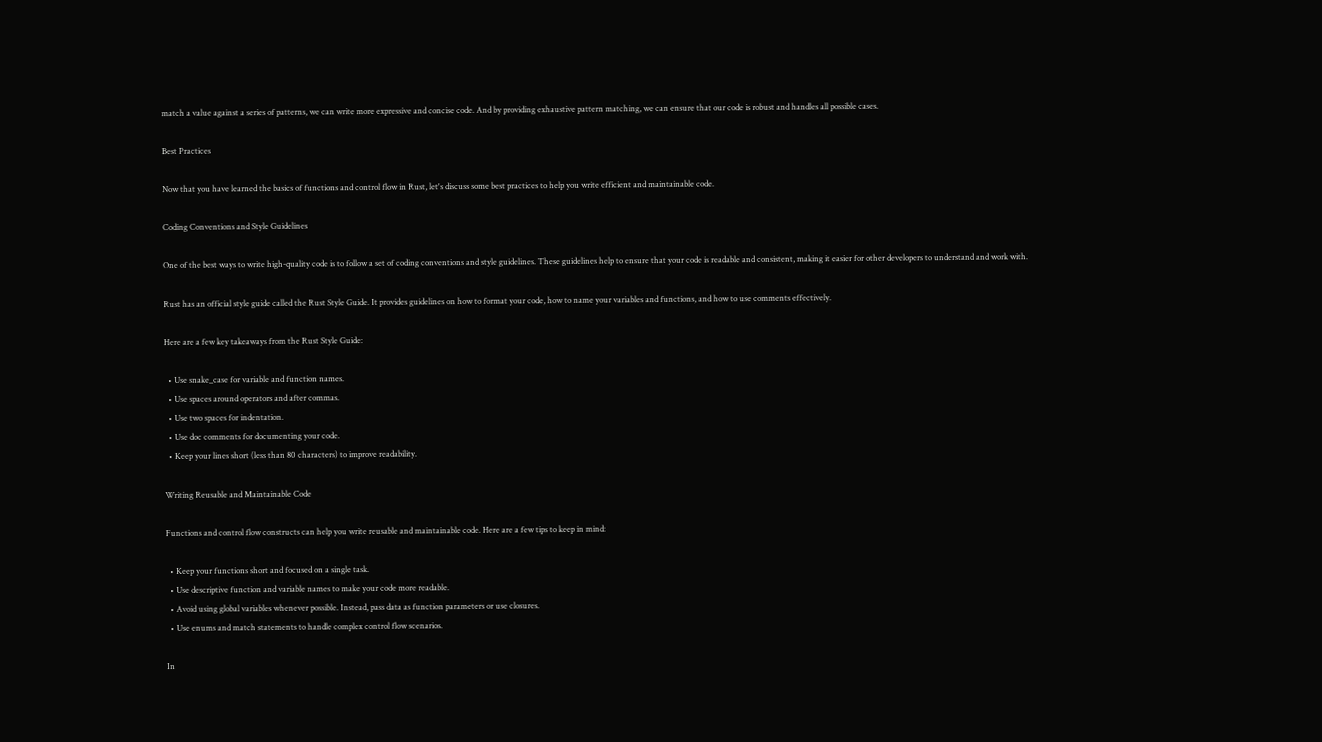match a value against a series of patterns, we can write more expressive and concise code. And by providing exhaustive pattern matching, we can ensure that our code is robust and handles all possible cases.

Best Practices

Now that you have learned the basics of functions and control flow in Rust, let's discuss some best practices to help you write efficient and maintainable code.

Coding Conventions and Style Guidelines

One of the best ways to write high-quality code is to follow a set of coding conventions and style guidelines. These guidelines help to ensure that your code is readable and consistent, making it easier for other developers to understand and work with.

Rust has an official style guide called the Rust Style Guide. It provides guidelines on how to format your code, how to name your variables and functions, and how to use comments effectively.

Here are a few key takeaways from the Rust Style Guide:

  • Use snake_case for variable and function names.
  • Use spaces around operators and after commas.
  • Use two spaces for indentation.
  • Use doc comments for documenting your code.
  • Keep your lines short (less than 80 characters) to improve readability.

Writing Reusable and Maintainable Code

Functions and control flow constructs can help you write reusable and maintainable code. Here are a few tips to keep in mind:

  • Keep your functions short and focused on a single task.
  • Use descriptive function and variable names to make your code more readable.
  • Avoid using global variables whenever possible. Instead, pass data as function parameters or use closures.
  • Use enums and match statements to handle complex control flow scenarios.

In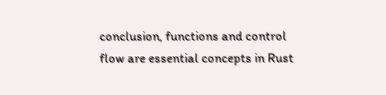conclusion, functions and control flow are essential concepts in Rust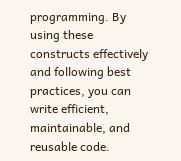programming. By using these constructs effectively and following best practices, you can write efficient, maintainable, and reusable code.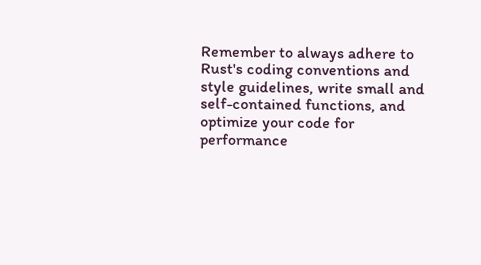Remember to always adhere to Rust's coding conventions and style guidelines, write small and self-contained functions, and optimize your code for performance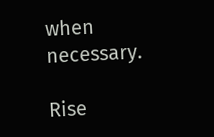when necessary.

Rise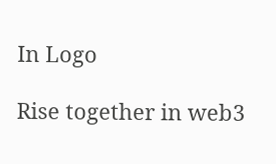In Logo

Rise together in web3